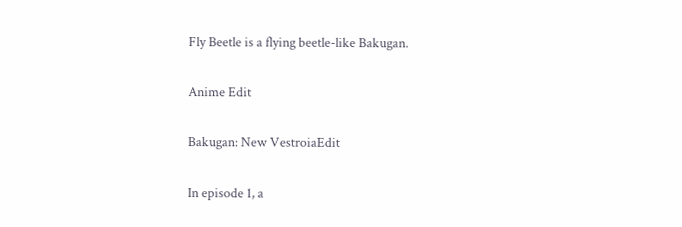Fly Beetle is a flying beetle-like Bakugan.

Anime Edit

Bakugan: New VestroiaEdit

In episode 1, a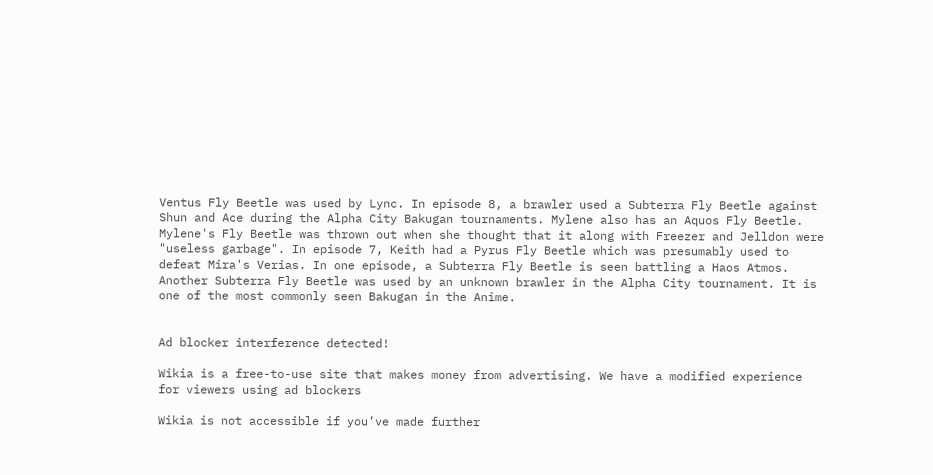Ventus Fly Beetle was used by Lync. In episode 8, a brawler used a Subterra Fly Beetle against Shun and Ace during the Alpha City Bakugan tournaments. Mylene also has an Aquos Fly Beetle. Mylene's Fly Beetle was thrown out when she thought that it along with Freezer and Jelldon were "useless garbage". In episode 7, Keith had a Pyrus Fly Beetle which was presumably used to defeat Mira's Verias. In one episode, a Subterra Fly Beetle is seen battling a Haos Atmos. Another Subterra Fly Beetle was used by an unknown brawler in the Alpha City tournament. It is one of the most commonly seen Bakugan in the Anime.


Ad blocker interference detected!

Wikia is a free-to-use site that makes money from advertising. We have a modified experience for viewers using ad blockers

Wikia is not accessible if you’ve made further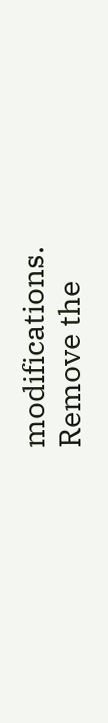modifications. Remove the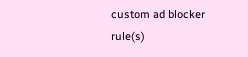custom ad blocker rule(s)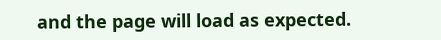and the page will load as expected.